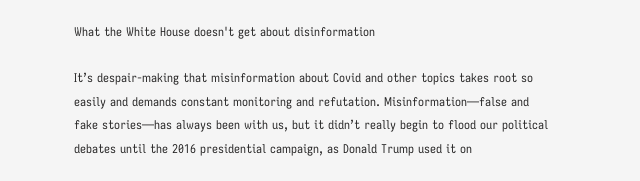What the White House doesn't get about disinformation

It’s despair-making that misinformation about Covid and other topics takes root so easily and demands constant monitoring and refutation. Misinformation—false and fake stories—has always been with us, but it didn’t really begin to flood our political debates until the 2016 presidential campaign, as Donald Trump used it on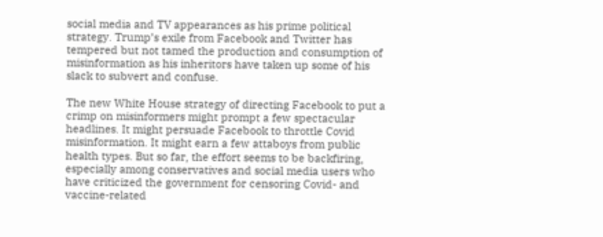social media and TV appearances as his prime political strategy. Trump’s exile from Facebook and Twitter has tempered but not tamed the production and consumption of misinformation as his inheritors have taken up some of his slack to subvert and confuse.

The new White House strategy of directing Facebook to put a crimp on misinformers might prompt a few spectacular headlines. It might persuade Facebook to throttle Covid misinformation. It might earn a few attaboys from public health types. But so far, the effort seems to be backfiring, especially among conservatives and social media users who have criticized the government for censoring Covid- and vaccine-related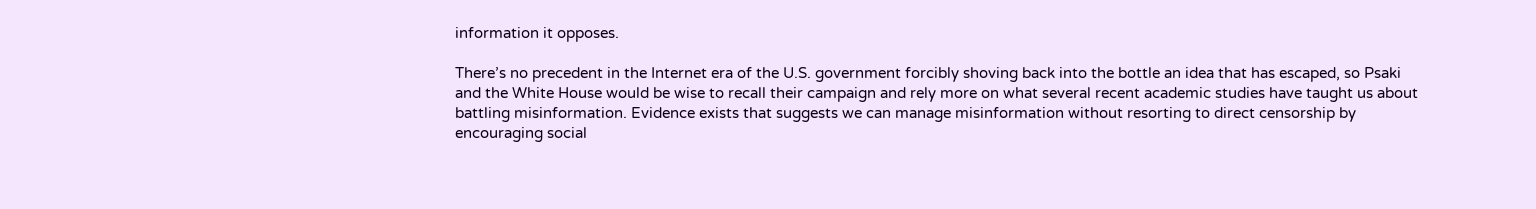information it opposes.

There’s no precedent in the Internet era of the U.S. government forcibly shoving back into the bottle an idea that has escaped, so Psaki and the White House would be wise to recall their campaign and rely more on what several recent academic studies have taught us about battling misinformation. Evidence exists that suggests we can manage misinformation without resorting to direct censorship by encouraging social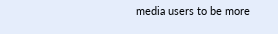media users to be more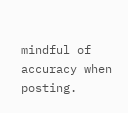mindful of accuracy when posting.